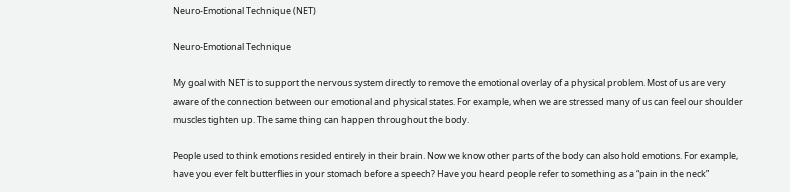Neuro-Emotional Technique (NET)

Neuro-Emotional Technique

My goal with NET is to support the nervous system directly to remove the emotional overlay of a physical problem. Most of us are very aware of the connection between our emotional and physical states. For example, when we are stressed many of us can feel our shoulder muscles tighten up. The same thing can happen throughout the body.

People used to think emotions resided entirely in their brain. Now we know other parts of the body can also hold emotions. For example, have you ever felt butterflies in your stomach before a speech? Have you heard people refer to something as a “pain in the neck”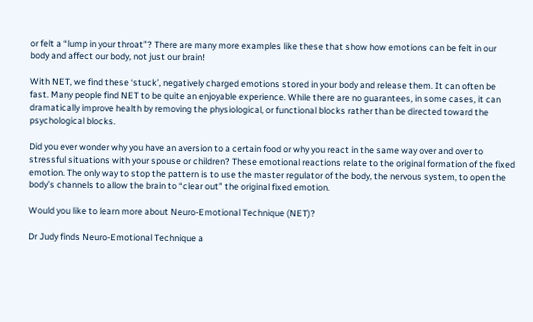or felt a “lump in your throat”? There are many more examples like these that show how emotions can be felt in our body and affect our body, not just our brain!

With NET, we find these ‘stuck’, negatively charged emotions stored in your body and release them. It can often be fast. Many people find NET to be quite an enjoyable experience. While there are no guarantees, in some cases, it can dramatically improve health by removing the physiological, or functional blocks rather than be directed toward the psychological blocks.

Did you ever wonder why you have an aversion to a certain food or why you react in the same way over and over to stressful situations with your spouse or children? These emotional reactions relate to the original formation of the fixed emotion. The only way to stop the pattern is to use the master regulator of the body, the nervous system, to open the body’s channels to allow the brain to “clear out” the original fixed emotion.

Would you like to learn more about Neuro-Emotional Technique (NET)?

Dr Judy finds Neuro-Emotional Technique a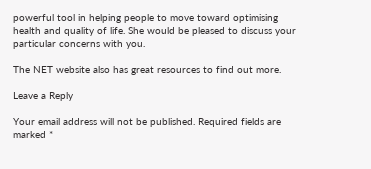powerful tool in helping people to move toward optimising health and quality of life. She would be pleased to discuss your particular concerns with you.

The NET website also has great resources to find out more.

Leave a Reply

Your email address will not be published. Required fields are marked *